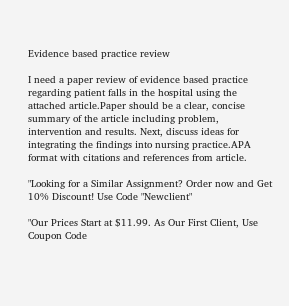Evidence based practice review

I need a paper review of evidence based practice regarding patient falls in the hospital using the attached article.Paper should be a clear, concise summary of the article including problem, intervention and results. Next, discuss ideas for integrating the findings into nursing practice.APA format with citations and references from article.

"Looking for a Similar Assignment? Order now and Get 10% Discount! Use Code "Newclient"

"Our Prices Start at $11.99. As Our First Client, Use Coupon Code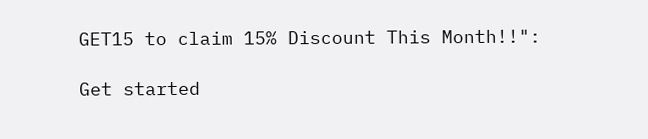GET15 to claim 15% Discount This Month!!":

Get started